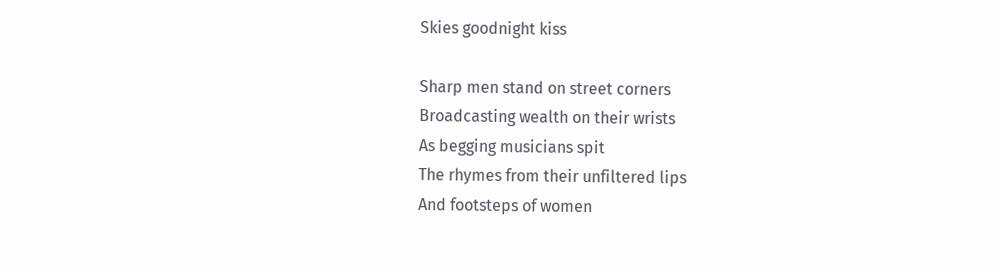Skies goodnight kiss

Sharp men stand on street corners
Broadcasting wealth on their wrists
As begging musicians spit
The rhymes from their unfiltered lips
And footsteps of women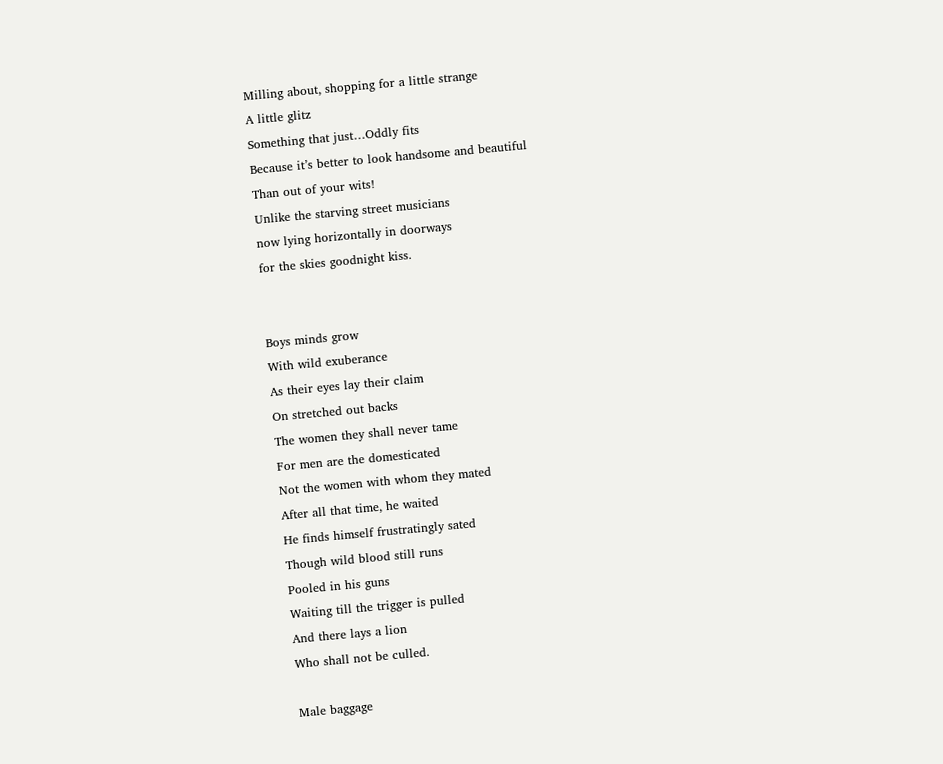Milling about, shopping for a little strange
A little glitz
Something that just…Oddly fits
Because it’s better to look handsome and beautiful
Than out of your wits!
Unlike the starving street musicians
now lying horizontally in doorways
for the skies goodnight kiss.


Boys minds grow
With wild exuberance
As their eyes lay their claim
On stretched out backs
The women they shall never tame
For men are the domesticated
Not the women with whom they mated
After all that time, he waited
He finds himself frustratingly sated
Though wild blood still runs
Pooled in his guns
Waiting till the trigger is pulled
And there lays a lion
Who shall not be culled.

Male baggage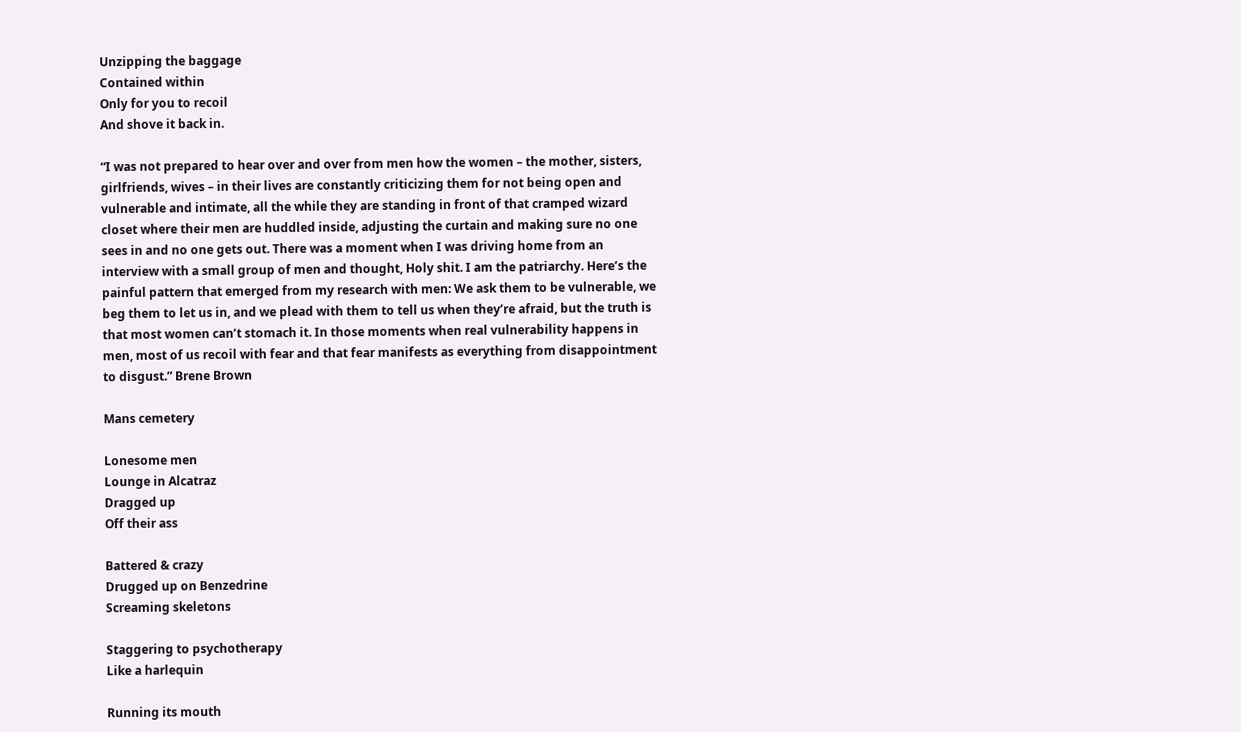Unzipping the baggage
Contained within
Only for you to recoil
And shove it back in.

“I was not prepared to hear over and over from men how the women – the mother, sisters, girlfriends, wives – in their lives are constantly criticizing them for not being open and vulnerable and intimate, all the while they are standing in front of that cramped wizard closet where their men are huddled inside, adjusting the curtain and making sure no one sees in and no one gets out. There was a moment when I was driving home from an interview with a small group of men and thought, Holy shit. I am the patriarchy. Here’s the painful pattern that emerged from my research with men: We ask them to be vulnerable, we beg them to let us in, and we plead with them to tell us when they’re afraid, but the truth is that most women can’t stomach it. In those moments when real vulnerability happens in men, most of us recoil with fear and that fear manifests as everything from disappointment to disgust.” Brene Brown

Mans cemetery

Lonesome men
Lounge in Alcatraz
Dragged up
Off their ass

Battered & crazy
Drugged up on Benzedrine
Screaming skeletons

Staggering to psychotherapy
Like a harlequin

Running its mouth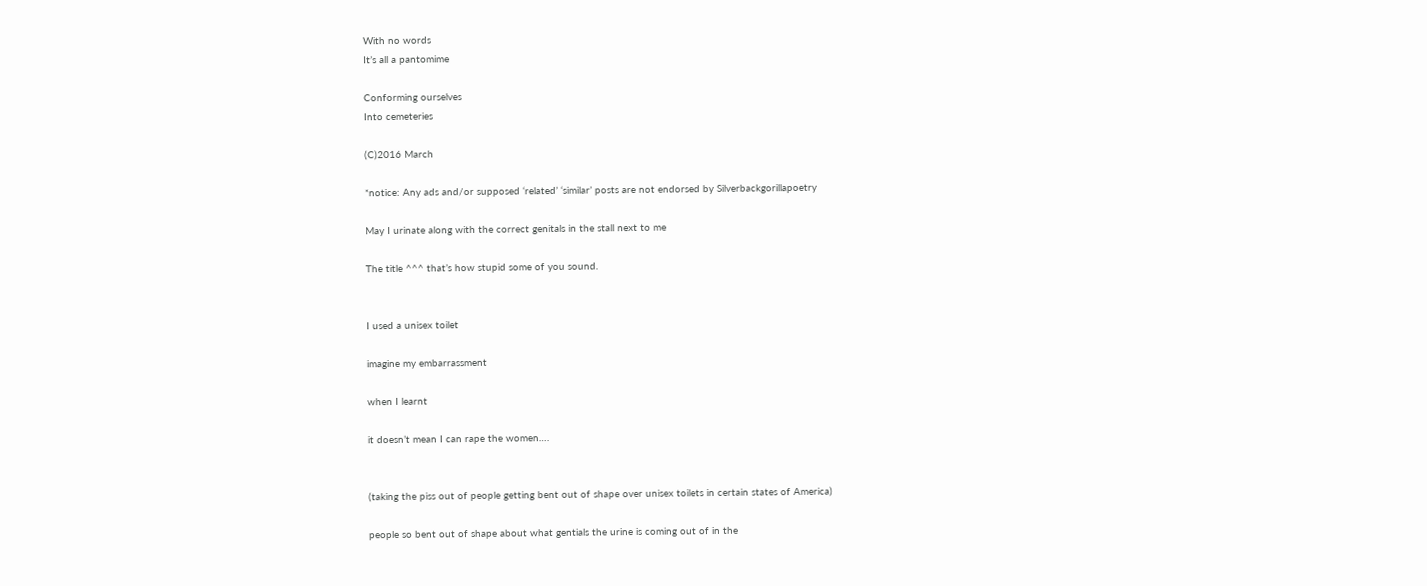With no words
It’s all a pantomime

Conforming ourselves
Into cemeteries

(C)2016 March

*notice: Any ads and/or supposed ‘related’ ‘similar’ posts are not endorsed by Silverbackgorillapoetry

May I urinate along with the correct genitals in the stall next to me

The title ^^^ that’s how stupid some of you sound.


I used a unisex toilet

imagine my embarrassment

when I learnt

it doesn’t mean I can rape the women….


(taking the piss out of people getting bent out of shape over unisex toilets in certain states of America)

people so bent out of shape about what gentials the urine is coming out of in the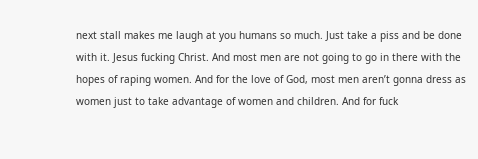next stall makes me laugh at you humans so much. Just take a piss and be done with it. Jesus fucking Christ. And most men are not going to go in there with the hopes of raping women. And for the love of God, most men aren’t gonna dress as women just to take advantage of women and children. And for fuck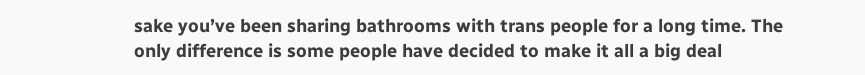sake you’ve been sharing bathrooms with trans people for a long time. The only difference is some people have decided to make it all a big deal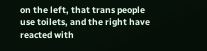on the left, that trans people use toilets, and the right have reacted with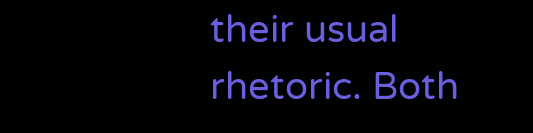their usual rhetoric. Both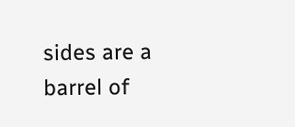sides are a barrel of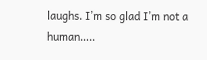laughs. I’m so glad I’m not a human…..